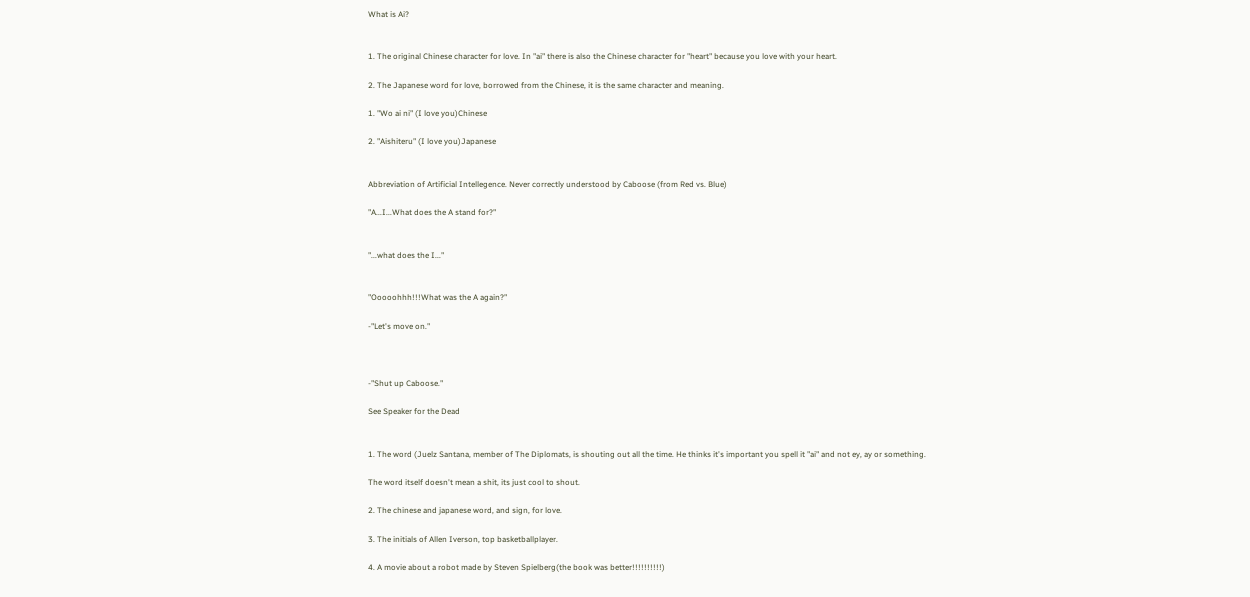What is Ai?


1. The original Chinese character for love. In "ai" there is also the Chinese character for "heart" because you love with your heart.

2. The Japanese word for love, borrowed from the Chinese, it is the same character and meaning.

1. "Wo ai ni" (I love you)Chinese

2. "Aishiteru" (I love you)Japanese


Abbreviation of Artificial Intellegence. Never correctly understood by Caboose (from Red vs. Blue)

"A...I...What does the A stand for?"


"...what does the I..."


"Ooooohhh!!!What was the A again?"

-"Let's move on."



-"Shut up Caboose."

See Speaker for the Dead


1. The word (Juelz Santana, member of The Diplomats, is shouting out all the time. He thinks it's important you spell it "ai" and not ey, ay or something.

The word itself doesn't mean a shit, its just cool to shout.

2. The chinese and japanese word, and sign, for love.

3. The initials of Allen Iverson, top basketballplayer.

4. A movie about a robot made by Steven Spielberg(the book was better!!!!!!!!!!)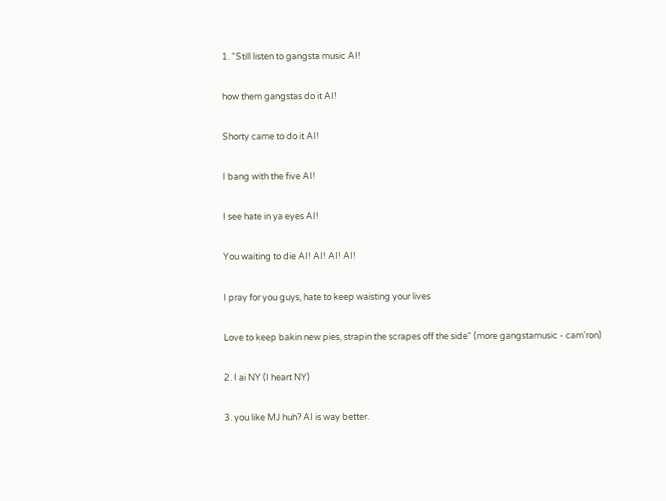1. "Still listen to gangsta music AI!

how them gangstas do it AI!

Shorty came to do it AI!

I bang with the five AI!

I see hate in ya eyes AI!

You waiting to die AI! AI! AI! AI!

I pray for you guys, hate to keep waisting your lives

Love to keep bakin new pies, strapin the scrapes off the side" (more gangstamusic - cam'ron)

2. I ai NY (I heart NY)

3. you like MJ huh? AI is way better.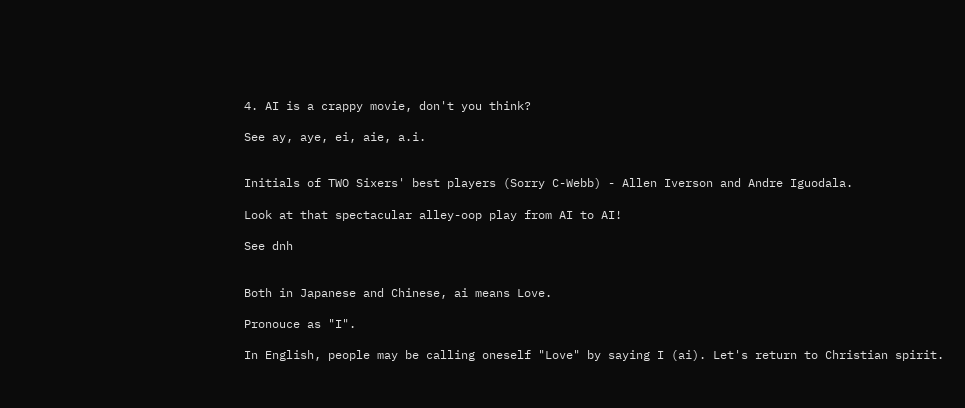4. AI is a crappy movie, don't you think?

See ay, aye, ei, aie, a.i.


Initials of TWO Sixers' best players (Sorry C-Webb) - Allen Iverson and Andre Iguodala.

Look at that spectacular alley-oop play from AI to AI!

See dnh


Both in Japanese and Chinese, ai means Love.

Pronouce as "I".

In English, people may be calling oneself "Love" by saying I (ai). Let's return to Christian spirit.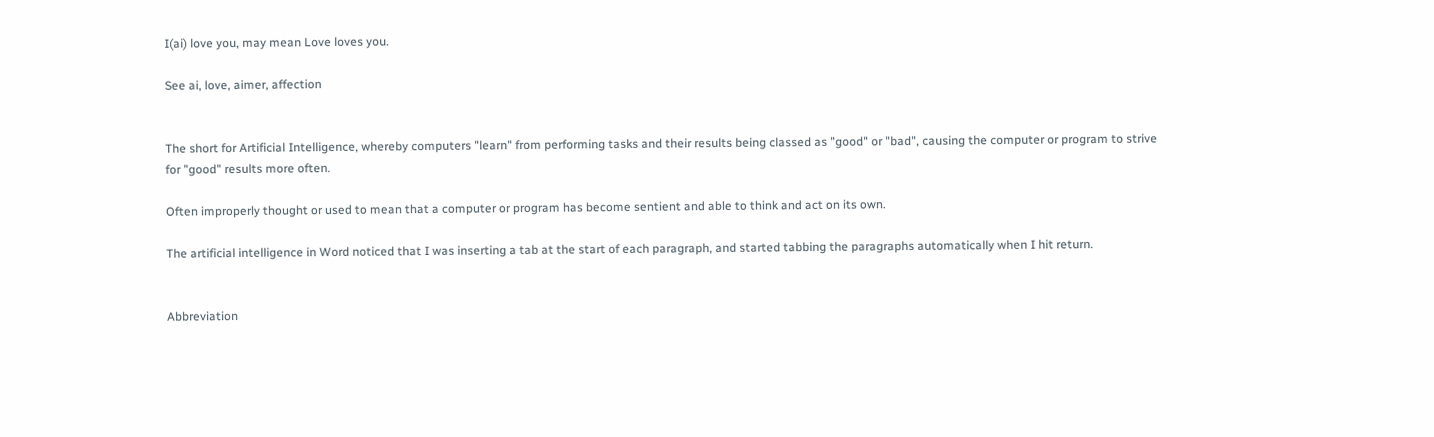I(ai) love you, may mean Love loves you.

See ai, love, aimer, affection


The short for Artificial Intelligence, whereby computers "learn" from performing tasks and their results being classed as "good" or "bad", causing the computer or program to strive for "good" results more often.

Often improperly thought or used to mean that a computer or program has become sentient and able to think and act on its own.

The artificial intelligence in Word noticed that I was inserting a tab at the start of each paragraph, and started tabbing the paragraphs automatically when I hit return.


Abbreviation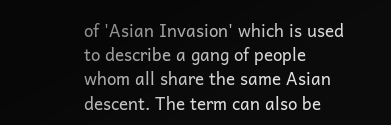of 'Asian Invasion' which is used to describe a gang of people whom all share the same Asian descent. The term can also be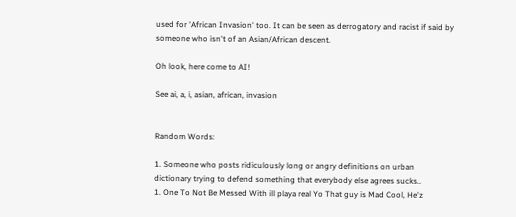used for 'African Invasion' too. It can be seen as derrogatory and racist if said by someone who isn't of an Asian/African descent.

Oh look, here come to AI!

See ai, a, i, asian, african, invasion


Random Words:

1. Someone who posts ridiculously long or angry definitions on urban dictionary trying to defend something that everybody else agrees sucks..
1. One To Not Be Messed With ill playa real Yo That guy is Mad Cool, He'z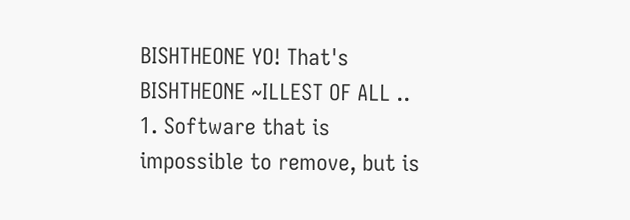BISHTHEONE YO! That's BISHTHEONE ~ILLEST OF ALL ..
1. Software that is impossible to remove, but is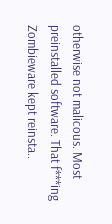otherwise not malicous. Most preinstalled software. That f***ing Zombieware kept reinsta..